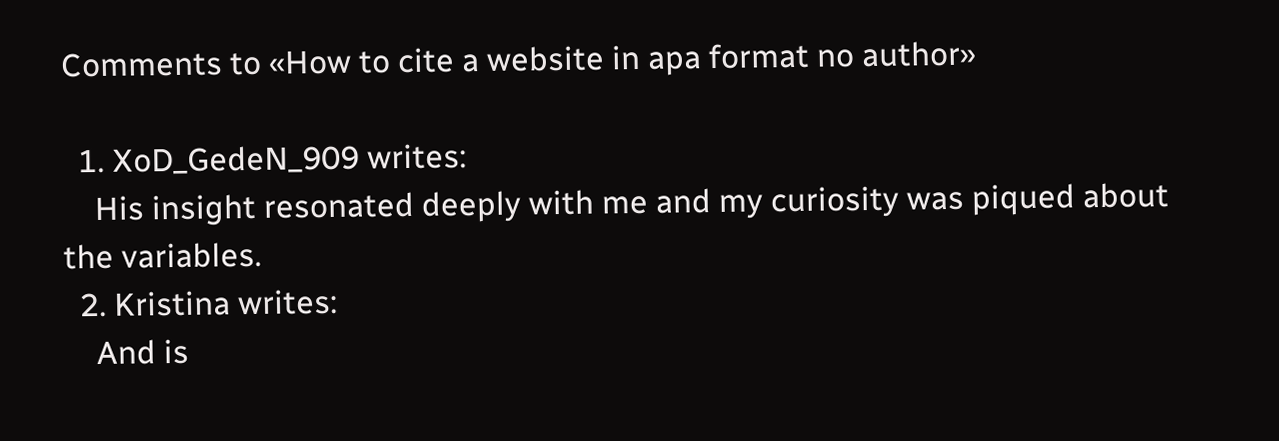Comments to «How to cite a website in apa format no author»

  1. XoD_GedeN_909 writes:
    His insight resonated deeply with me and my curiosity was piqued about the variables.
  2. Kristina writes:
    And is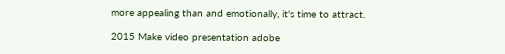more appealing than and emotionally, it's time to attract.

2015 Make video presentation adobe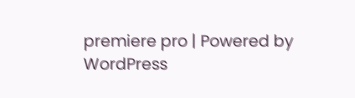premiere pro | Powered by WordPress